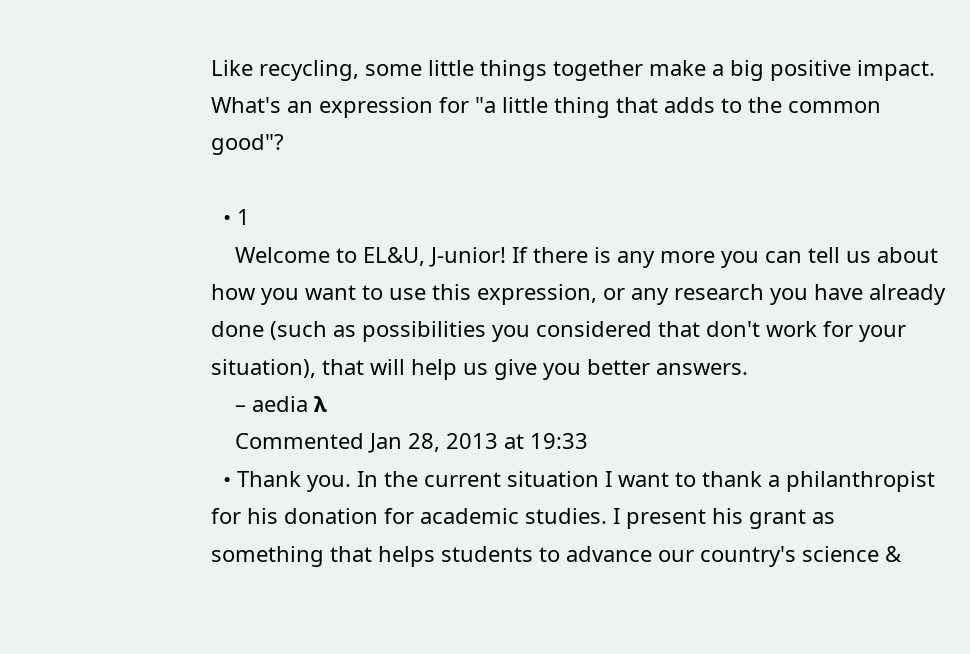Like recycling, some little things together make a big positive impact. What's an expression for "a little thing that adds to the common good"?

  • 1
    Welcome to EL&U, J-unior! If there is any more you can tell us about how you want to use this expression, or any research you have already done (such as possibilities you considered that don't work for your situation), that will help us give you better answers.
    – aedia λ
    Commented Jan 28, 2013 at 19:33
  • Thank you. In the current situation I want to thank a philanthropist for his donation for academic studies. I present his grant as something that helps students to advance our country's science &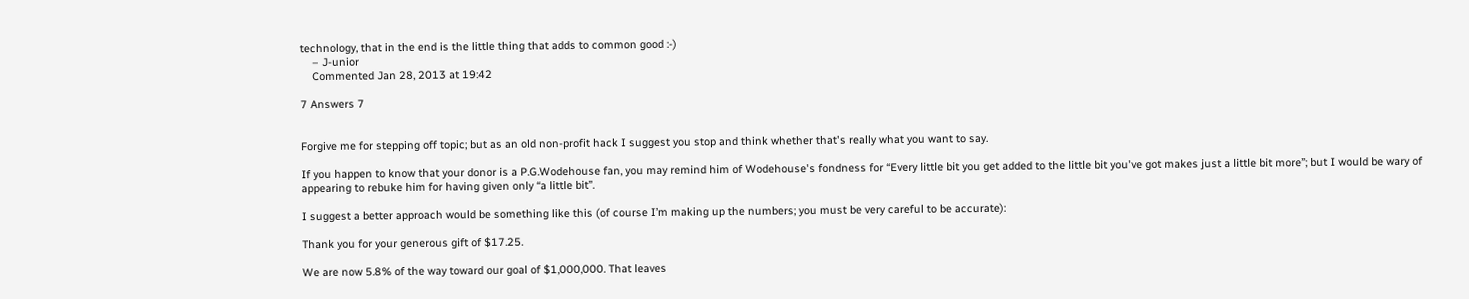technology, that in the end is the little thing that adds to common good :-)
    – J-unior
    Commented Jan 28, 2013 at 19:42

7 Answers 7


Forgive me for stepping off topic; but as an old non-profit hack I suggest you stop and think whether that's really what you want to say.

If you happen to know that your donor is a P.G.Wodehouse fan, you may remind him of Wodehouse's fondness for “Every little bit you get added to the little bit you've got makes just a little bit more”; but I would be wary of appearing to rebuke him for having given only “a little bit”.

I suggest a better approach would be something like this (of course I’m making up the numbers; you must be very careful to be accurate):

Thank you for your generous gift of $17.25.

We are now 5.8% of the way toward our goal of $1,000,000. That leaves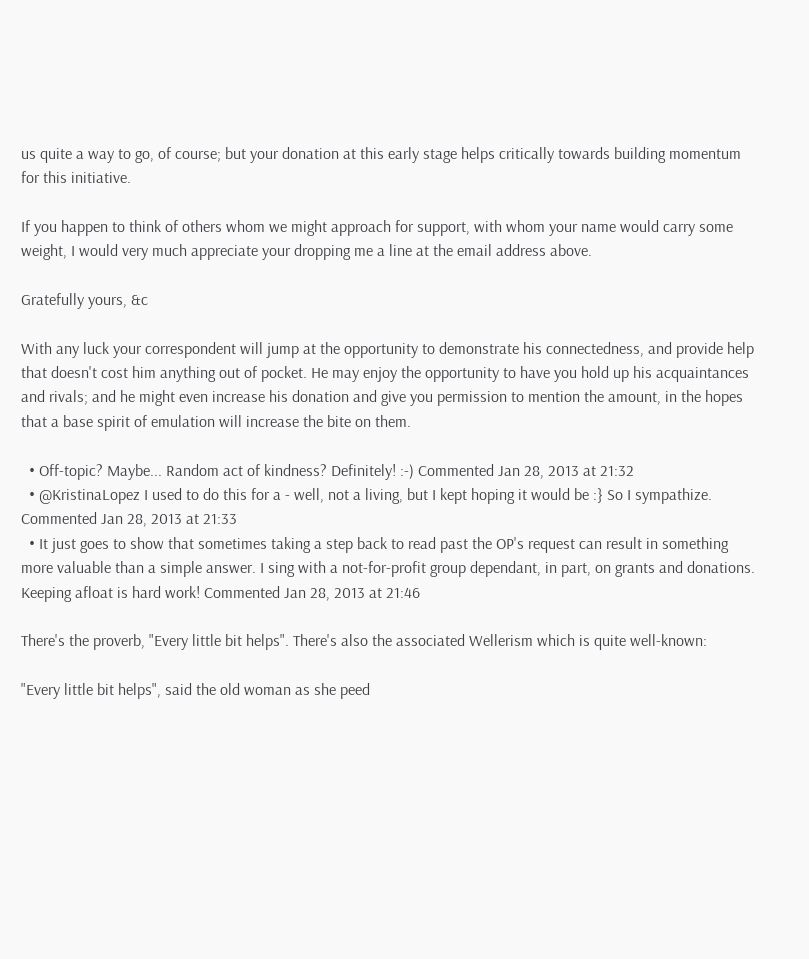us quite a way to go, of course; but your donation at this early stage helps critically towards building momentum for this initiative.

If you happen to think of others whom we might approach for support, with whom your name would carry some weight, I would very much appreciate your dropping me a line at the email address above.

Gratefully yours, &c

With any luck your correspondent will jump at the opportunity to demonstrate his connectedness, and provide help that doesn't cost him anything out of pocket. He may enjoy the opportunity to have you hold up his acquaintances and rivals; and he might even increase his donation and give you permission to mention the amount, in the hopes that a base spirit of emulation will increase the bite on them.

  • Off-topic? Maybe... Random act of kindness? Definitely! :-) Commented Jan 28, 2013 at 21:32
  • @KristinaLopez I used to do this for a - well, not a living, but I kept hoping it would be :} So I sympathize. Commented Jan 28, 2013 at 21:33
  • It just goes to show that sometimes taking a step back to read past the OP's request can result in something more valuable than a simple answer. I sing with a not-for-profit group dependant, in part, on grants and donations. Keeping afloat is hard work! Commented Jan 28, 2013 at 21:46

There's the proverb, "Every little bit helps". There's also the associated Wellerism which is quite well-known:

"Every little bit helps", said the old woman as she peed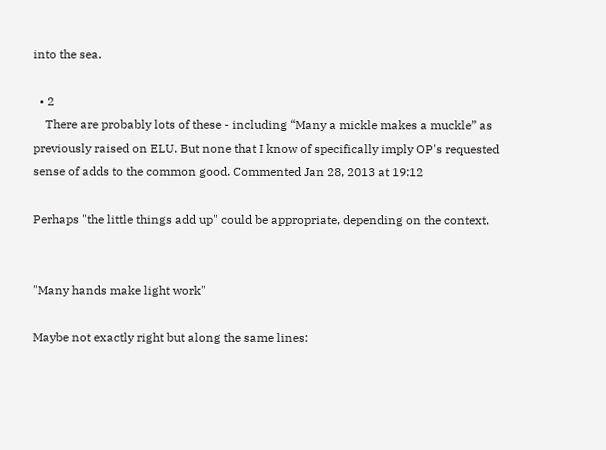into the sea.

  • 2
    There are probably lots of these - including “Many a mickle makes a muckle” as previously raised on ELU. But none that I know of specifically imply OP's requested sense of adds to the common good. Commented Jan 28, 2013 at 19:12

Perhaps "the little things add up" could be appropriate, depending on the context.


"Many hands make light work"

Maybe not exactly right but along the same lines: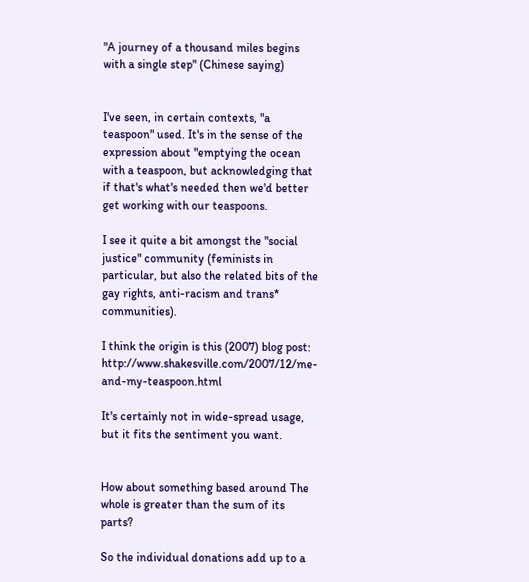"A journey of a thousand miles begins with a single step" (Chinese saying)


I've seen, in certain contexts, "a teaspoon" used. It's in the sense of the expression about "emptying the ocean with a teaspoon, but acknowledging that if that's what's needed then we'd better get working with our teaspoons.

I see it quite a bit amongst the "social justice" community (feminists in particular, but also the related bits of the gay rights, anti-racism and trans* communities).

I think the origin is this (2007) blog post: http://www.shakesville.com/2007/12/me-and-my-teaspoon.html

It's certainly not in wide-spread usage, but it fits the sentiment you want.


How about something based around The whole is greater than the sum of its parts?

So the individual donations add up to a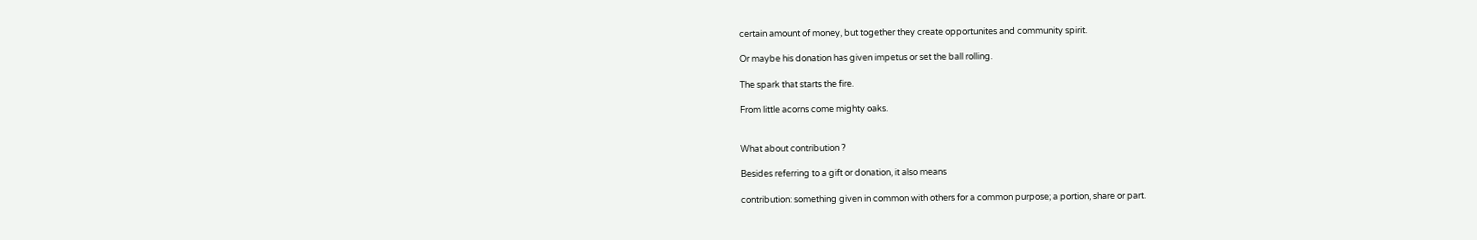certain amount of money, but together they create opportunites and community spirit.

Or maybe his donation has given impetus or set the ball rolling.

The spark that starts the fire.

From little acorns come mighty oaks.


What about contribution ?

Besides referring to a gift or donation, it also means

contribution: something given in common with others for a common purpose; a portion, share or part.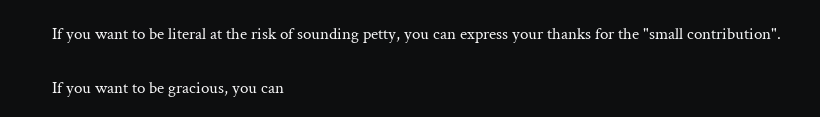If you want to be literal at the risk of sounding petty, you can express your thanks for the "small contribution".

If you want to be gracious, you can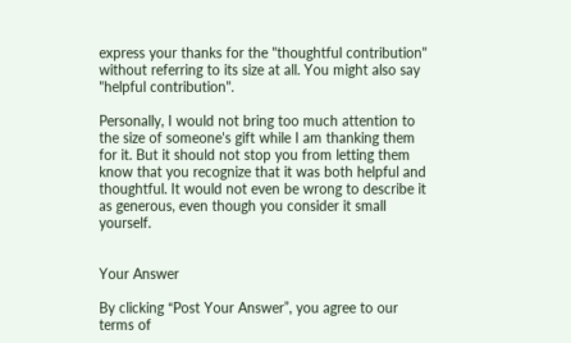express your thanks for the "thoughtful contribution" without referring to its size at all. You might also say "helpful contribution".

Personally, I would not bring too much attention to the size of someone's gift while I am thanking them for it. But it should not stop you from letting them know that you recognize that it was both helpful and thoughtful. It would not even be wrong to describe it as generous, even though you consider it small yourself.


Your Answer

By clicking “Post Your Answer”, you agree to our terms of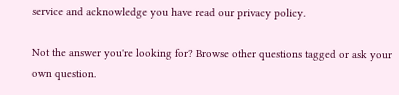service and acknowledge you have read our privacy policy.

Not the answer you're looking for? Browse other questions tagged or ask your own question.